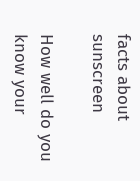facts about sunscreen

How well do you know your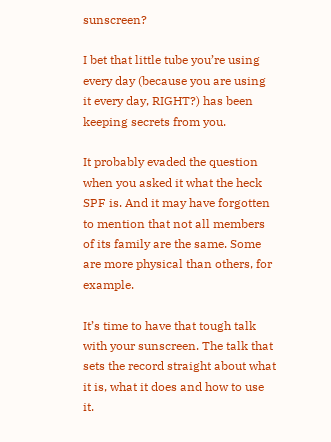sunscreen?

I bet that little tube you’re using every day (because you are using it every day, RIGHT?) has been keeping secrets from you.

It probably evaded the question when you asked it what the heck SPF is. And it may have forgotten to mention that not all members of its family are the same. Some are more physical than others, for example.

It’s time to have that tough talk with your sunscreen. The talk that sets the record straight about what it is, what it does and how to use it.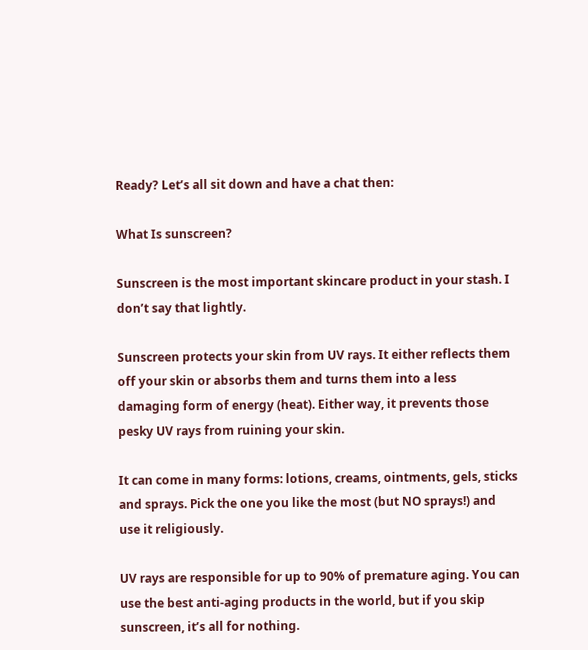Ready? Let’s all sit down and have a chat then:

What Is sunscreen?

Sunscreen is the most important skincare product in your stash. I don’t say that lightly.

Sunscreen protects your skin from UV rays. It either reflects them off your skin or absorbs them and turns them into a less damaging form of energy (heat). Either way, it prevents those pesky UV rays from ruining your skin.

It can come in many forms: lotions, creams, ointments, gels, sticks and sprays. Pick the one you like the most (but NO sprays!) and use it religiously.

UV rays are responsible for up to 90% of premature aging. You can use the best anti-aging products in the world, but if you skip sunscreen, it’s all for nothing.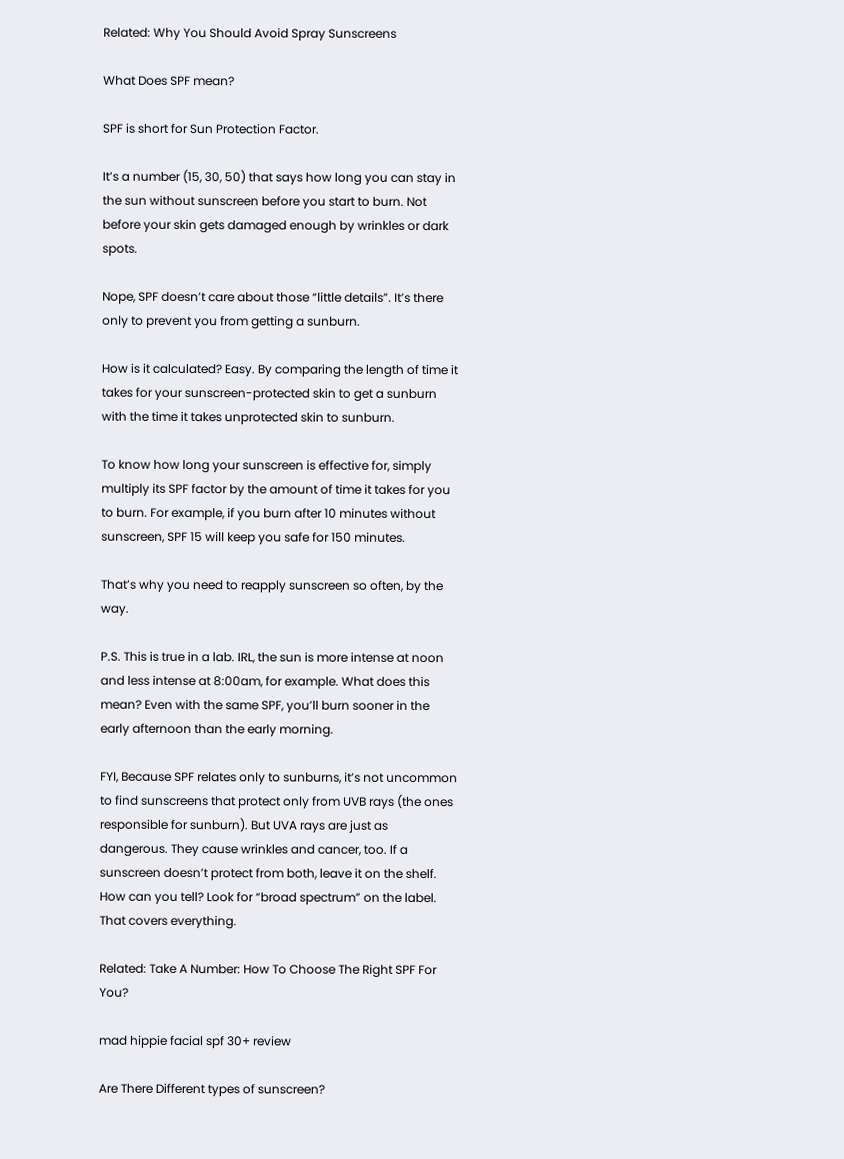Related: Why You Should Avoid Spray Sunscreens

What Does SPF mean?

SPF is short for Sun Protection Factor.

It’s a number (15, 30, 50) that says how long you can stay in the sun without sunscreen before you start to burn. Not before your skin gets damaged enough by wrinkles or dark spots.

Nope, SPF doesn’t care about those “little details”. It’s there only to prevent you from getting a sunburn.

How is it calculated? Easy. By comparing the length of time it takes for your sunscreen-protected skin to get a sunburn with the time it takes unprotected skin to sunburn.

To know how long your sunscreen is effective for, simply multiply its SPF factor by the amount of time it takes for you to burn. For example, if you burn after 10 minutes without sunscreen, SPF 15 will keep you safe for 150 minutes.

That’s why you need to reapply sunscreen so often, by the way.

P.S. This is true in a lab. IRL, the sun is more intense at noon and less intense at 8:00am, for example. What does this mean? Even with the same SPF, you’ll burn sooner in the early afternoon than the early morning.

FYI, Because SPF relates only to sunburns, it’s not uncommon to find sunscreens that protect only from UVB rays (the ones responsible for sunburn). But UVA rays are just as dangerous. They cause wrinkles and cancer, too. If a sunscreen doesn’t protect from both, leave it on the shelf. How can you tell? Look for “broad spectrum” on the label. That covers everything.

Related: Take A Number: How To Choose The Right SPF For You?

mad hippie facial spf 30+ review

Are There Different types of sunscreen?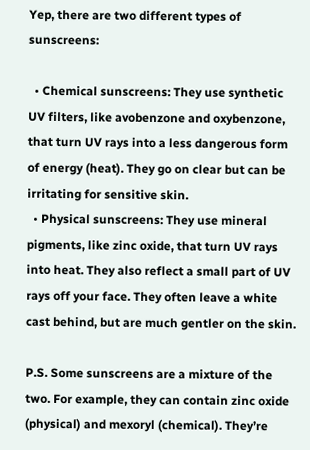Yep, there are two different types of sunscreens:

  • Chemical sunscreens: They use synthetic UV filters, like avobenzone and oxybenzone, that turn UV rays into a less dangerous form of energy (heat). They go on clear but can be irritating for sensitive skin.
  • Physical sunscreens: They use mineral pigments, like zinc oxide, that turn UV rays into heat. They also reflect a small part of UV rays off your face. They often leave a white cast behind, but are much gentler on the skin.

P.S. Some sunscreens are a mixture of the two. For example, they can contain zinc oxide (physical) and mexoryl (chemical). They’re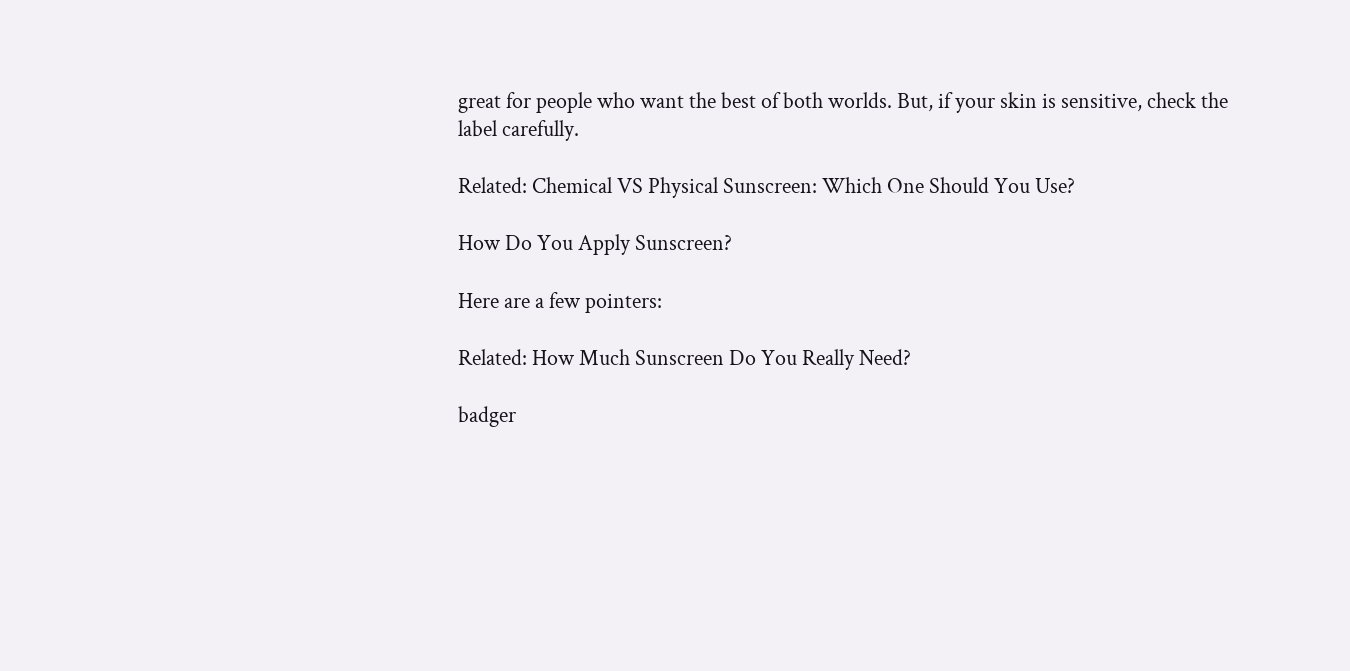great for people who want the best of both worlds. But, if your skin is sensitive, check the label carefully.

Related: Chemical VS Physical Sunscreen: Which One Should You Use?

How Do You Apply Sunscreen?

Here are a few pointers:

Related: How Much Sunscreen Do You Really Need?

badger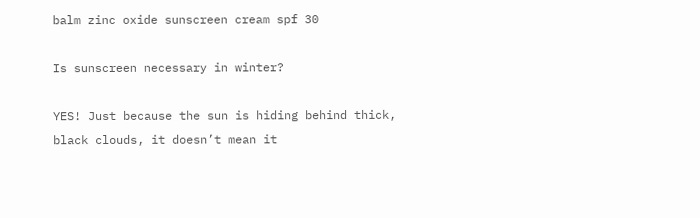balm zinc oxide sunscreen cream spf 30

Is sunscreen necessary in winter?

YES! Just because the sun is hiding behind thick, black clouds, it doesn’t mean it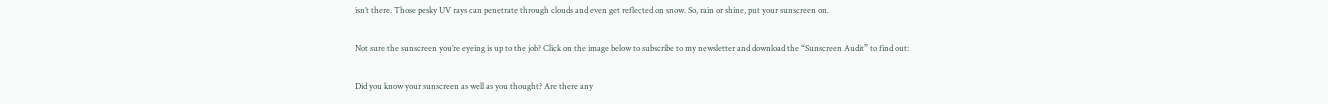isn’t there. Those pesky UV rays can penetrate through clouds and even get reflected on snow. So, rain or shine, put your sunscreen on.

Not sure the sunscreen you’re eyeing is up to the job? Click on the image below to subscribe to my newsletter and download the “Sunscreen Audit” to find out:

Did you know your sunscreen as well as you thought? Are there any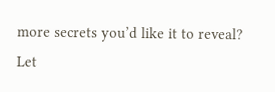more secrets you’d like it to reveal? Let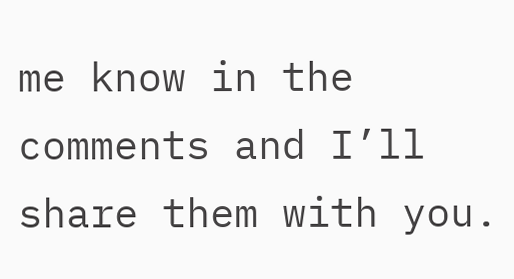me know in the comments and I’ll share them with you.